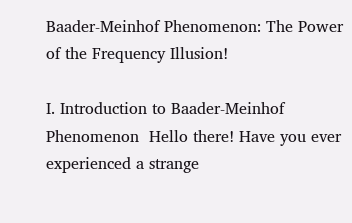Baader-Meinhof Phenomenon: The Power of the Frequency Illusion!

I. Introduction to Baader-Meinhof Phenomenon  Hello there! Have you ever experienced a strange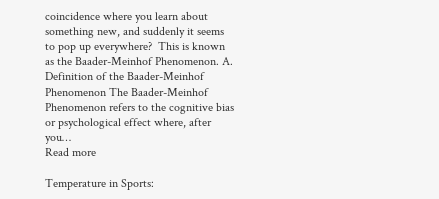coincidence where you learn about something new, and suddenly it seems to pop up everywhere?  This is known as the Baader-Meinhof Phenomenon. A. Definition of the Baader-Meinhof Phenomenon The Baader-Meinhof Phenomenon refers to the cognitive bias or psychological effect where, after you…
Read more

Temperature in Sports: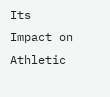Its Impact on Athletic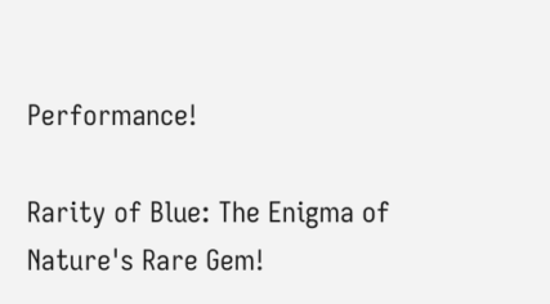Performance!

Rarity of Blue: The Enigma of Nature's Rare Gem!